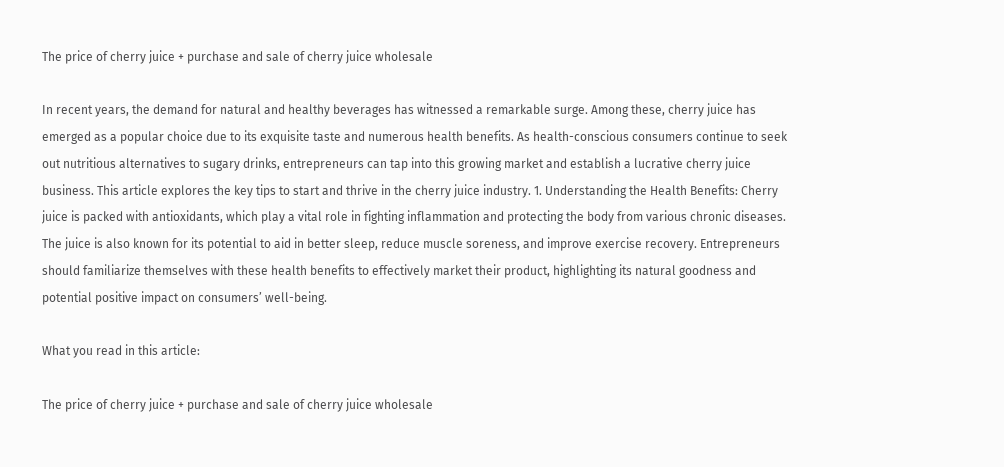The price of cherry juice + purchase and sale of cherry juice wholesale

In recent years, the demand for natural and healthy beverages has witnessed a remarkable surge. Among these, cherry juice has emerged as a popular choice due to its exquisite taste and numerous health benefits. As health-conscious consumers continue to seek out nutritious alternatives to sugary drinks, entrepreneurs can tap into this growing market and establish a lucrative cherry juice business. This article explores the key tips to start and thrive in the cherry juice industry. 1. Understanding the Health Benefits: Cherry juice is packed with antioxidants, which play a vital role in fighting inflammation and protecting the body from various chronic diseases. The juice is also known for its potential to aid in better sleep, reduce muscle soreness, and improve exercise recovery. Entrepreneurs should familiarize themselves with these health benefits to effectively market their product, highlighting its natural goodness and potential positive impact on consumers’ well-being.

What you read in this article:

The price of cherry juice + purchase and sale of cherry juice wholesale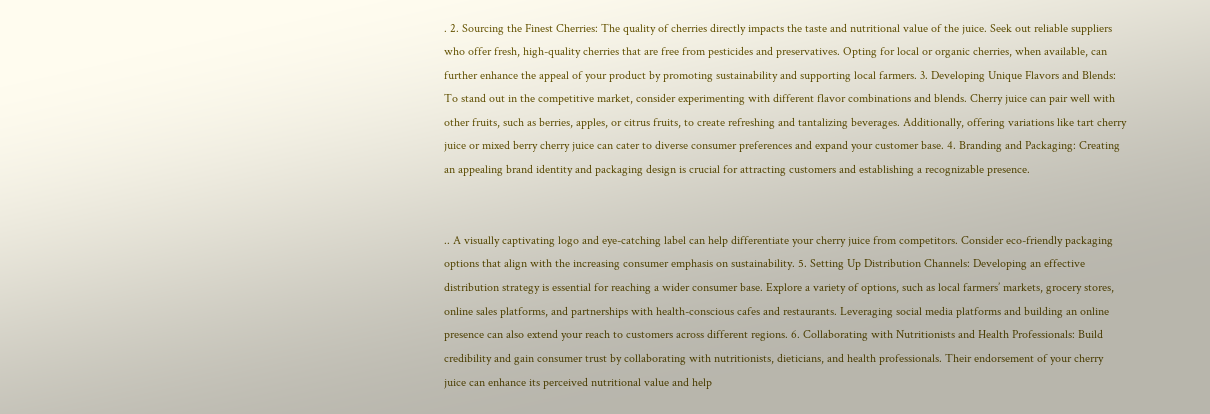. 2. Sourcing the Finest Cherries: The quality of cherries directly impacts the taste and nutritional value of the juice. Seek out reliable suppliers who offer fresh, high-quality cherries that are free from pesticides and preservatives. Opting for local or organic cherries, when available, can further enhance the appeal of your product by promoting sustainability and supporting local farmers. 3. Developing Unique Flavors and Blends: To stand out in the competitive market, consider experimenting with different flavor combinations and blends. Cherry juice can pair well with other fruits, such as berries, apples, or citrus fruits, to create refreshing and tantalizing beverages. Additionally, offering variations like tart cherry juice or mixed berry cherry juice can cater to diverse consumer preferences and expand your customer base. 4. Branding and Packaging: Creating an appealing brand identity and packaging design is crucial for attracting customers and establishing a recognizable presence.


.. A visually captivating logo and eye-catching label can help differentiate your cherry juice from competitors. Consider eco-friendly packaging options that align with the increasing consumer emphasis on sustainability. 5. Setting Up Distribution Channels: Developing an effective distribution strategy is essential for reaching a wider consumer base. Explore a variety of options, such as local farmers’ markets, grocery stores, online sales platforms, and partnerships with health-conscious cafes and restaurants. Leveraging social media platforms and building an online presence can also extend your reach to customers across different regions. 6. Collaborating with Nutritionists and Health Professionals: Build credibility and gain consumer trust by collaborating with nutritionists, dieticians, and health professionals. Their endorsement of your cherry juice can enhance its perceived nutritional value and help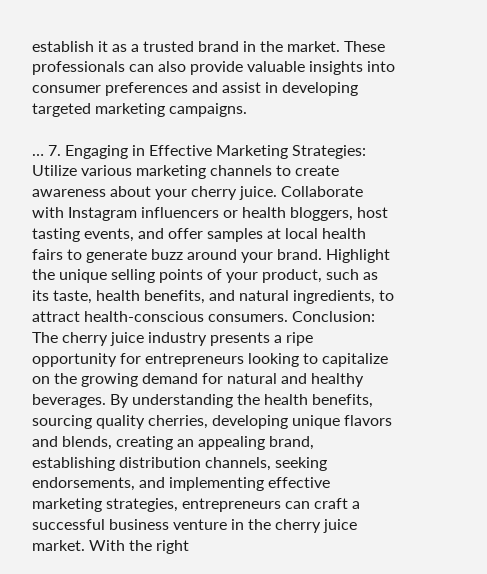establish it as a trusted brand in the market. These professionals can also provide valuable insights into consumer preferences and assist in developing targeted marketing campaigns.

… 7. Engaging in Effective Marketing Strategies: Utilize various marketing channels to create awareness about your cherry juice. Collaborate with Instagram influencers or health bloggers, host tasting events, and offer samples at local health fairs to generate buzz around your brand. Highlight the unique selling points of your product, such as its taste, health benefits, and natural ingredients, to attract health-conscious consumers. Conclusion: The cherry juice industry presents a ripe opportunity for entrepreneurs looking to capitalize on the growing demand for natural and healthy beverages. By understanding the health benefits, sourcing quality cherries, developing unique flavors and blends, creating an appealing brand, establishing distribution channels, seeking endorsements, and implementing effective marketing strategies, entrepreneurs can craft a successful business venture in the cherry juice market. With the right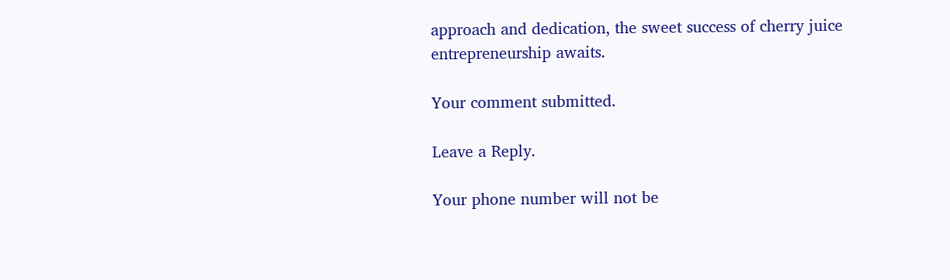approach and dedication, the sweet success of cherry juice entrepreneurship awaits.

Your comment submitted.

Leave a Reply.

Your phone number will not be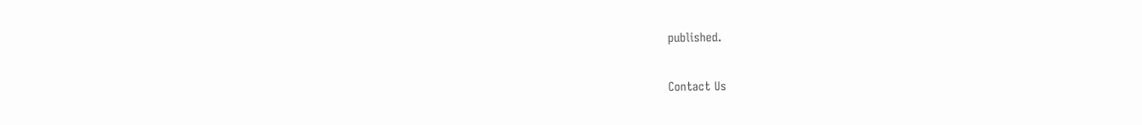published.

Contact Us